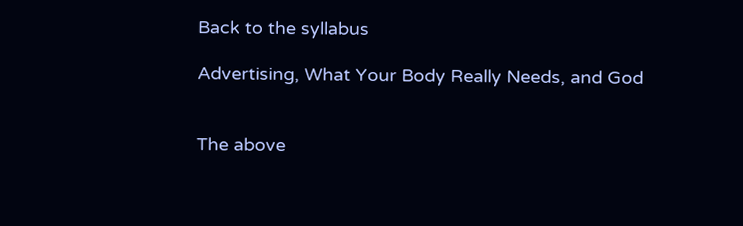Back to the syllabus

Advertising, What Your Body Really Needs, and God


The above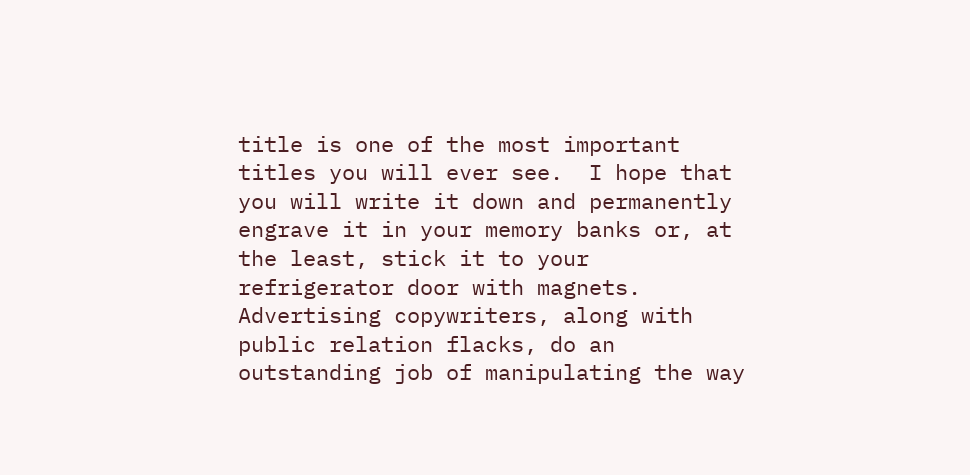title is one of the most important titles you will ever see.  I hope that you will write it down and permanently engrave it in your memory banks or, at the least, stick it to your refrigerator door with magnets.  Advertising copywriters, along with public relation flacks, do an outstanding job of manipulating the way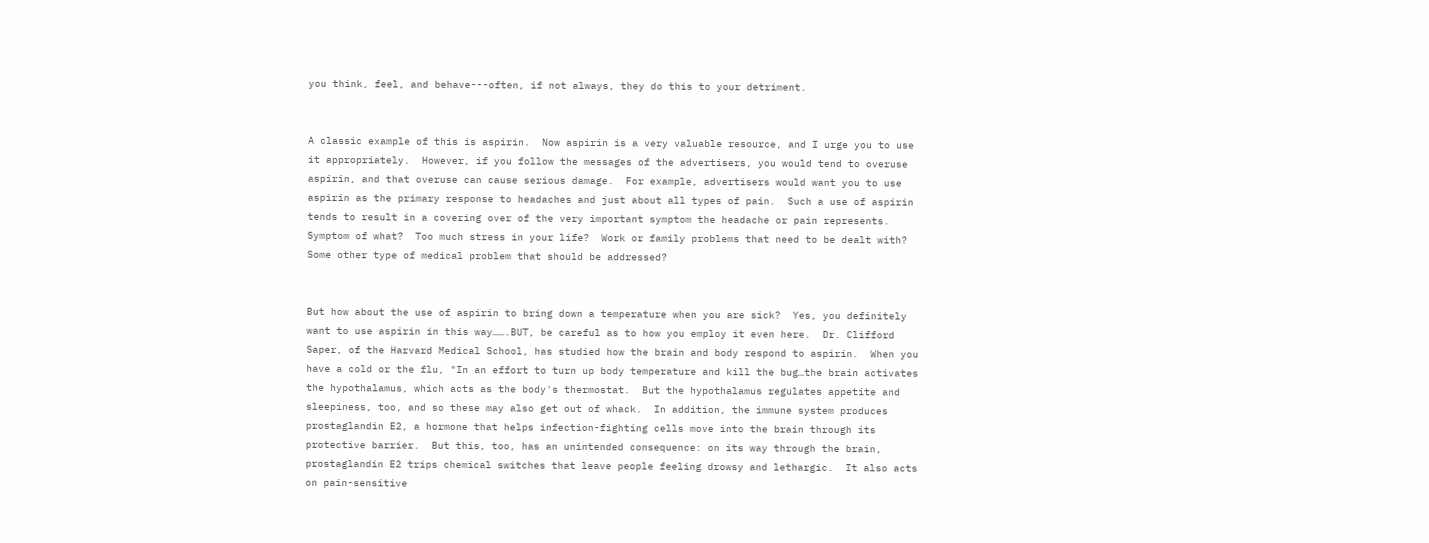you think, feel, and behave---often, if not always, they do this to your detriment.


A classic example of this is aspirin.  Now aspirin is a very valuable resource, and I urge you to use it appropriately.  However, if you follow the messages of the advertisers, you would tend to overuse aspirin, and that overuse can cause serious damage.  For example, advertisers would want you to use aspirin as the primary response to headaches and just about all types of pain.  Such a use of aspirin tends to result in a covering over of the very important symptom the headache or pain represents.  Symptom of what?  Too much stress in your life?  Work or family problems that need to be dealt with?  Some other type of medical problem that should be addressed?


But how about the use of aspirin to bring down a temperature when you are sick?  Yes, you definitely want to use aspirin in this way…….BUT, be careful as to how you employ it even here.  Dr. Clifford Saper, of the Harvard Medical School, has studied how the brain and body respond to aspirin.  When you have a cold or the flu, "In an effort to turn up body temperature and kill the bug…the brain activates the hypothalamus, which acts as the body's thermostat.  But the hypothalamus regulates appetite and sleepiness, too, and so these may also get out of whack.  In addition, the immune system produces prostaglandin E2, a hormone that helps infection-fighting cells move into the brain through its protective barrier.  But this, too, has an unintended consequence: on its way through the brain, prostaglandin E2 trips chemical switches that leave people feeling drowsy and lethargic.  It also acts on pain-sensitive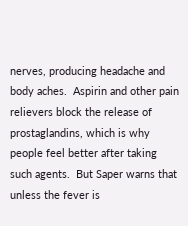nerves, producing headache and body aches.  Aspirin and other pain relievers block the release of prostaglandins, which is why people feel better after taking such agents.  But Saper warns that unless the fever is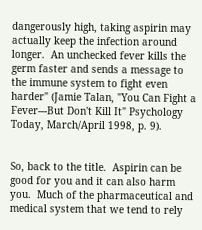dangerously high, taking aspirin may actually keep the infection around longer.  An unchecked fever kills the germ faster and sends a message to the immune system to fight even harder" (Jamie Talan, "You Can Fight a Fever---But Don't Kill It" Psychology Today, March/April 1998, p. 9).


So, back to the title.  Aspirin can be good for you and it can also harm you.  Much of the pharmaceutical and medical system that we tend to rely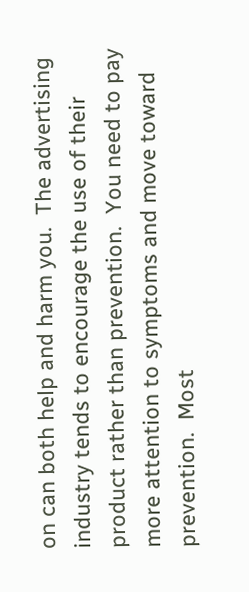on can both help and harm you.  The advertising industry tends to encourage the use of their product rather than prevention.  You need to pay more attention to symptoms and move toward prevention.  Most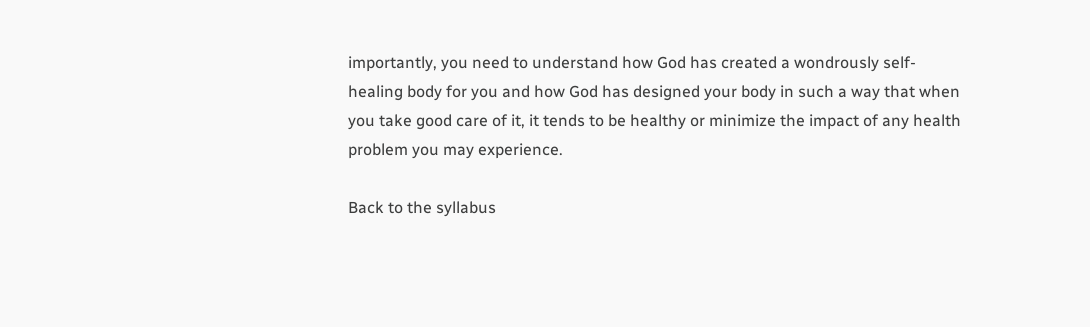importantly, you need to understand how God has created a wondrously self-healing body for you and how God has designed your body in such a way that when you take good care of it, it tends to be healthy or minimize the impact of any health problem you may experience.

Back to the syllabus